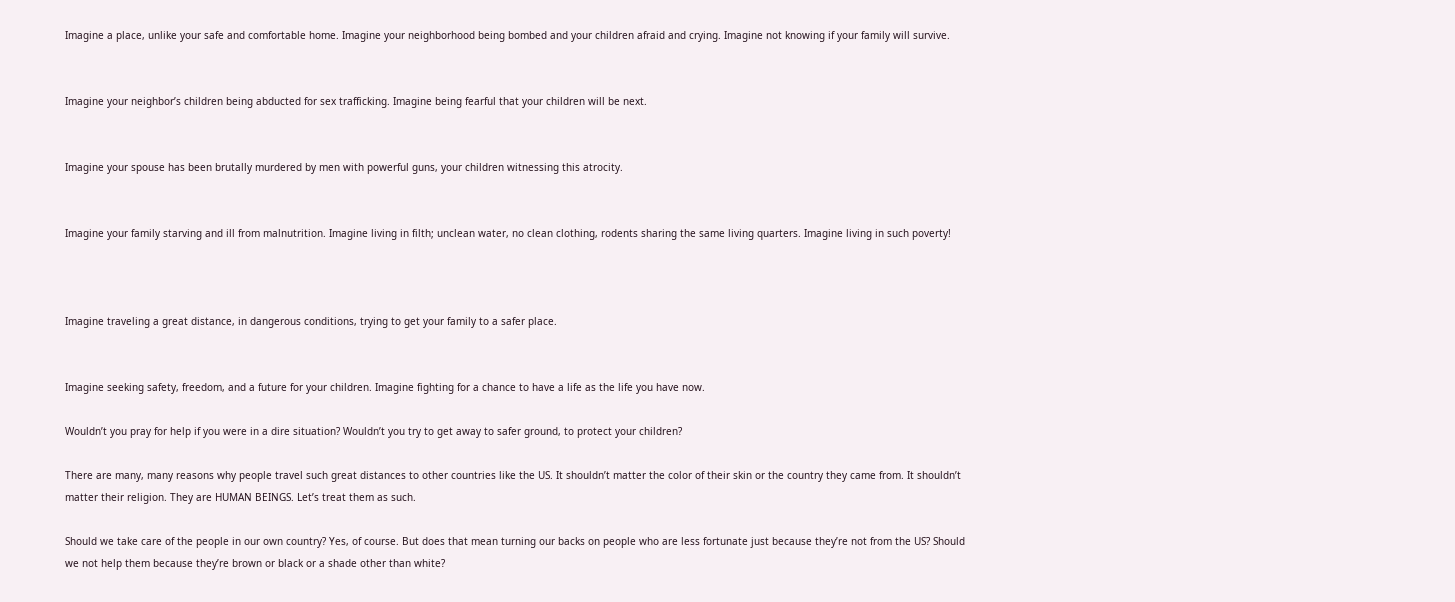Imagine a place, unlike your safe and comfortable home. Imagine your neighborhood being bombed and your children afraid and crying. Imagine not knowing if your family will survive.


Imagine your neighbor’s children being abducted for sex trafficking. Imagine being fearful that your children will be next.


Imagine your spouse has been brutally murdered by men with powerful guns, your children witnessing this atrocity.


Imagine your family starving and ill from malnutrition. Imagine living in filth; unclean water, no clean clothing, rodents sharing the same living quarters. Imagine living in such poverty!



Imagine traveling a great distance, in dangerous conditions, trying to get your family to a safer place.


Imagine seeking safety, freedom, and a future for your children. Imagine fighting for a chance to have a life as the life you have now.

Wouldn’t you pray for help if you were in a dire situation? Wouldn’t you try to get away to safer ground, to protect your children?

There are many, many reasons why people travel such great distances to other countries like the US. It shouldn’t matter the color of their skin or the country they came from. It shouldn’t matter their religion. They are HUMAN BEINGS. Let’s treat them as such.

Should we take care of the people in our own country? Yes, of course. But does that mean turning our backs on people who are less fortunate just because they’re not from the US? Should we not help them because they’re brown or black or a shade other than white?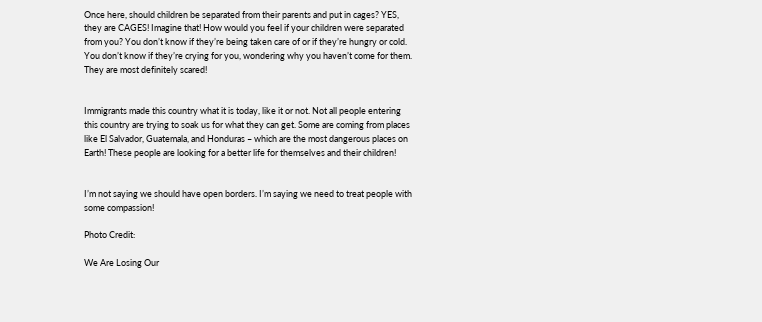Once here, should children be separated from their parents and put in cages? YES, they are CAGES! Imagine that! How would you feel if your children were separated from you? You don’t know if they’re being taken care of or if they’re hungry or cold. You don’t know if they’re crying for you, wondering why you haven’t come for them. They are most definitely scared!


Immigrants made this country what it is today, like it or not. Not all people entering this country are trying to soak us for what they can get. Some are coming from places like El Salvador, Guatemala, and Honduras – which are the most dangerous places on Earth! These people are looking for a better life for themselves and their children!


I’m not saying we should have open borders. I’m saying we need to treat people with some compassion!

Photo Credit:

We Are Losing Our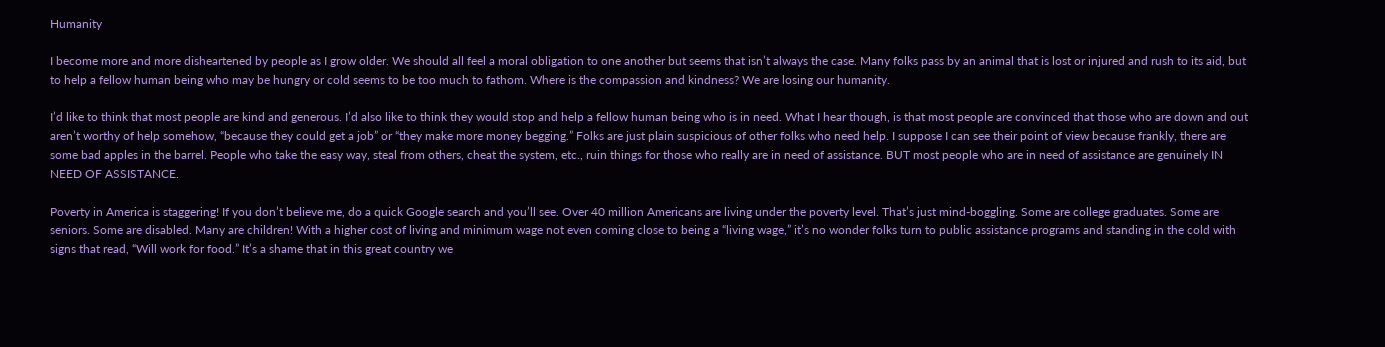Humanity

I become more and more disheartened by people as I grow older. We should all feel a moral obligation to one another but seems that isn’t always the case. Many folks pass by an animal that is lost or injured and rush to its aid, but to help a fellow human being who may be hungry or cold seems to be too much to fathom. Where is the compassion and kindness? We are losing our humanity.

I’d like to think that most people are kind and generous. I’d also like to think they would stop and help a fellow human being who is in need. What I hear though, is that most people are convinced that those who are down and out aren’t worthy of help somehow, “because they could get a job” or “they make more money begging.” Folks are just plain suspicious of other folks who need help. I suppose I can see their point of view because frankly, there are some bad apples in the barrel. People who take the easy way, steal from others, cheat the system, etc., ruin things for those who really are in need of assistance. BUT most people who are in need of assistance are genuinely IN NEED OF ASSISTANCE.

Poverty in America is staggering! If you don’t believe me, do a quick Google search and you’ll see. Over 40 million Americans are living under the poverty level. That’s just mind-boggling. Some are college graduates. Some are seniors. Some are disabled. Many are children! With a higher cost of living and minimum wage not even coming close to being a “living wage,” it’s no wonder folks turn to public assistance programs and standing in the cold with signs that read, “Will work for food.” It’s a shame that in this great country we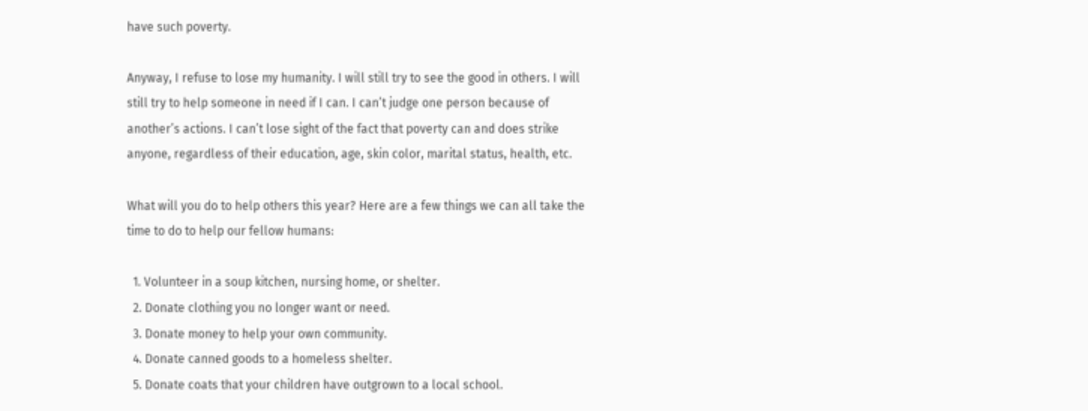have such poverty.

Anyway, I refuse to lose my humanity. I will still try to see the good in others. I will still try to help someone in need if I can. I can’t judge one person because of another’s actions. I can’t lose sight of the fact that poverty can and does strike anyone, regardless of their education, age, skin color, marital status, health, etc.

What will you do to help others this year? Here are a few things we can all take the time to do to help our fellow humans:

  1. Volunteer in a soup kitchen, nursing home, or shelter.
  2. Donate clothing you no longer want or need.
  3. Donate money to help your own community.
  4. Donate canned goods to a homeless shelter.
  5. Donate coats that your children have outgrown to a local school.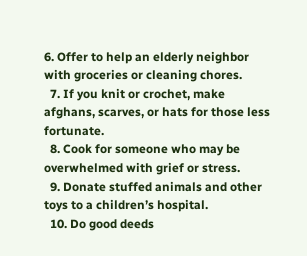6. Offer to help an elderly neighbor with groceries or cleaning chores.
  7. If you knit or crochet, make afghans, scarves, or hats for those less fortunate.
  8. Cook for someone who may be overwhelmed with grief or stress.
  9. Donate stuffed animals and other toys to a children’s hospital.
  10. Do good deeds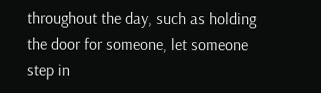throughout the day, such as holding the door for someone, let someone step in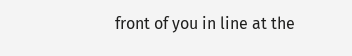front of you in line at the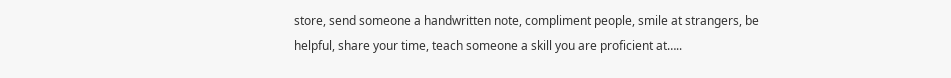store, send someone a handwritten note, compliment people, smile at strangers, be helpful, share your time, teach someone a skill you are proficient at…..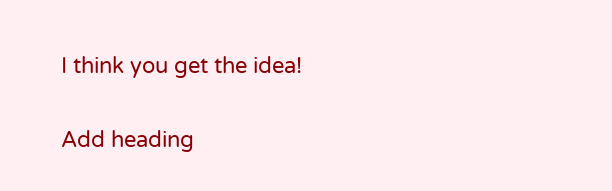I think you get the idea!

Add heading